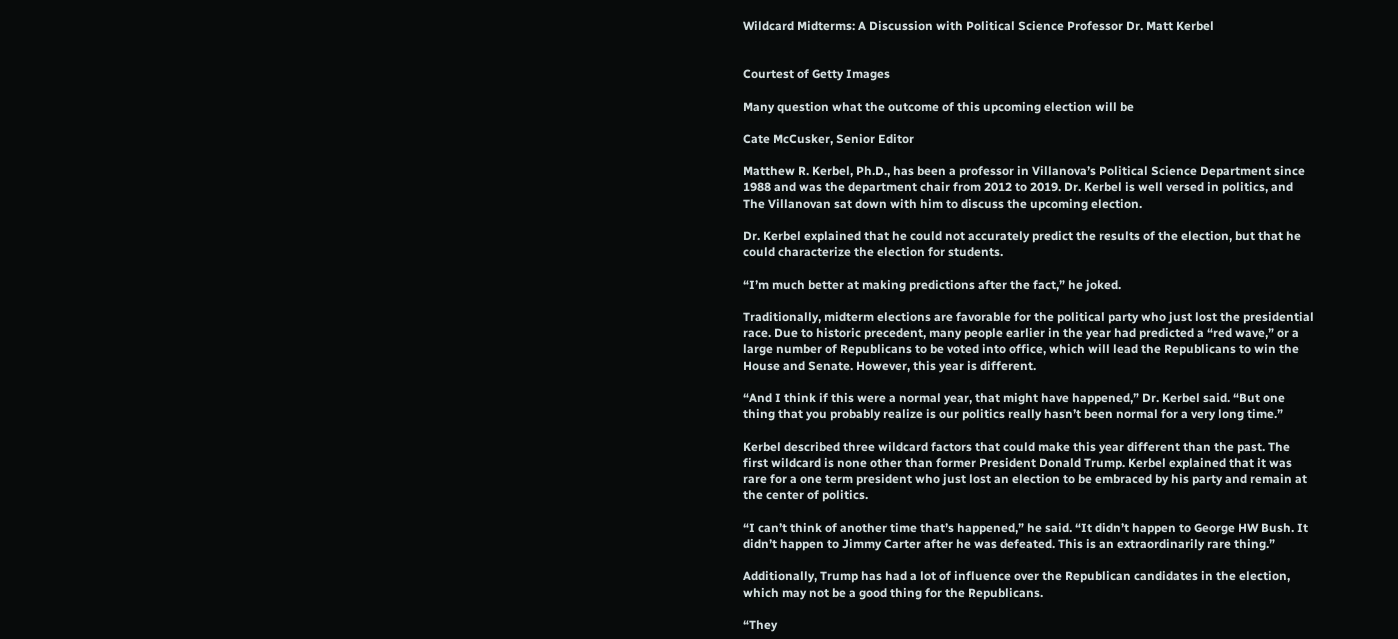Wildcard Midterms: A Discussion with Political Science Professor Dr. Matt Kerbel


Courtest of Getty Images

Many question what the outcome of this upcoming election will be

Cate McCusker, Senior Editor

Matthew R. Kerbel, Ph.D., has been a professor in Villanova’s Political Science Department since 1988 and was the department chair from 2012 to 2019. Dr. Kerbel is well versed in politics, and The Villanovan sat down with him to discuss the upcoming election.

Dr. Kerbel explained that he could not accurately predict the results of the election, but that he could characterize the election for students.

“I’m much better at making predictions after the fact,” he joked.

Traditionally, midterm elections are favorable for the political party who just lost the presidential race. Due to historic precedent, many people earlier in the year had predicted a “red wave,” or a large number of Republicans to be voted into office, which will lead the Republicans to win the House and Senate. However, this year is different.

“And I think if this were a normal year, that might have happened,” Dr. Kerbel said. “But one thing that you probably realize is our politics really hasn’t been normal for a very long time.”

Kerbel described three wildcard factors that could make this year different than the past. The first wildcard is none other than former President Donald Trump. Kerbel explained that it was rare for a one term president who just lost an election to be embraced by his party and remain at the center of politics.

“I can’t think of another time that’s happened,” he said. “It didn’t happen to George HW Bush. It didn’t happen to Jimmy Carter after he was defeated. This is an extraordinarily rare thing.”

Additionally, Trump has had a lot of influence over the Republican candidates in the election, which may not be a good thing for the Republicans.

“They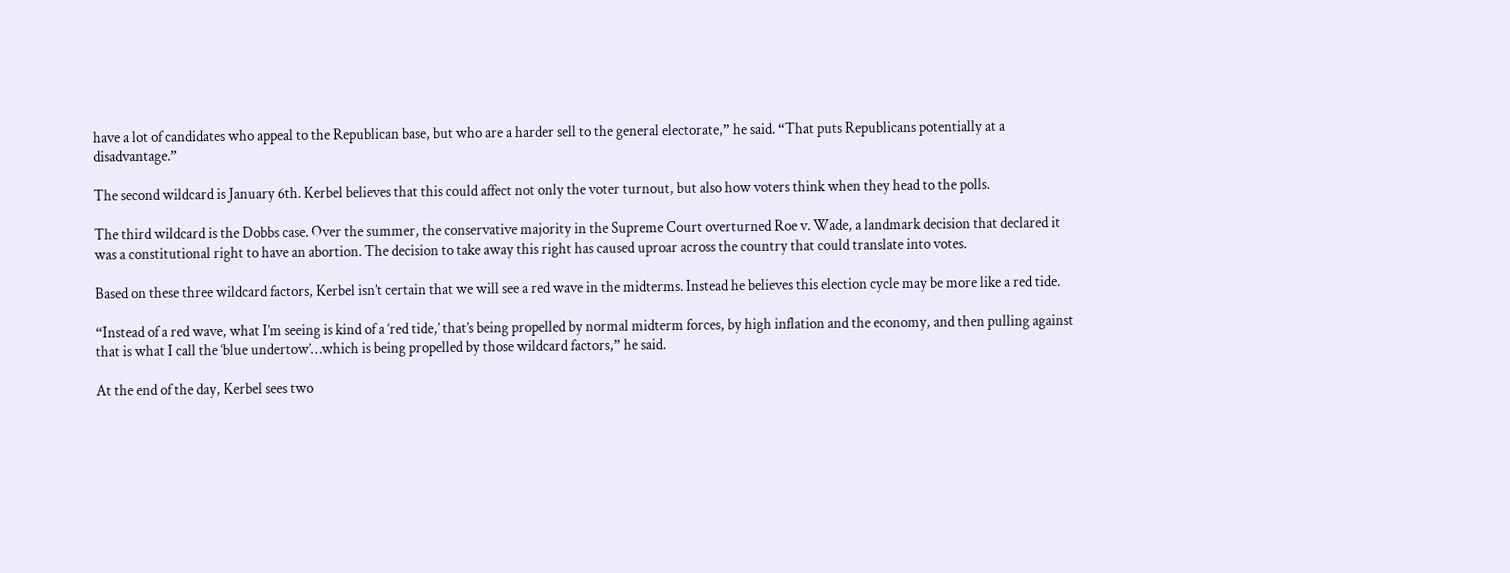have a lot of candidates who appeal to the Republican base, but who are a harder sell to the general electorate,” he said. “That puts Republicans potentially at a disadvantage.”

The second wildcard is January 6th. Kerbel believes that this could affect not only the voter turnout, but also how voters think when they head to the polls.

The third wildcard is the Dobbs case. Over the summer, the conservative majority in the Supreme Court overturned Roe v. Wade, a landmark decision that declared it was a constitutional right to have an abortion. The decision to take away this right has caused uproar across the country that could translate into votes.

Based on these three wildcard factors, Kerbel isn’t certain that we will see a red wave in the midterms. Instead he believes this election cycle may be more like a red tide.

“Instead of a red wave, what I’m seeing is kind of a ‘red tide,’ that’s being propelled by normal midterm forces, by high inflation and the economy, and then pulling against that is what I call the ‘blue undertow’…which is being propelled by those wildcard factors,” he said.

At the end of the day, Kerbel sees two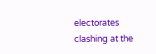electorates clashing at the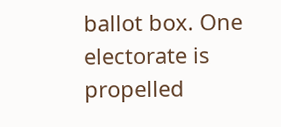ballot box. One electorate is propelled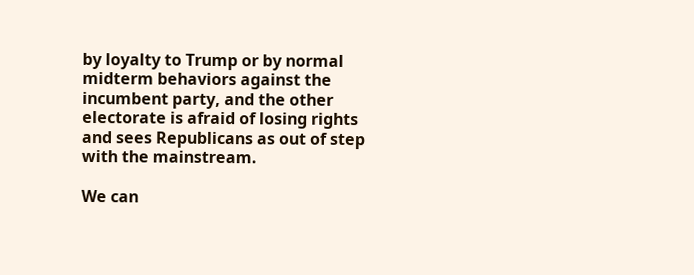by loyalty to Trump or by normal midterm behaviors against the incumbent party, and the other electorate is afraid of losing rights and sees Republicans as out of step with the mainstream.

We can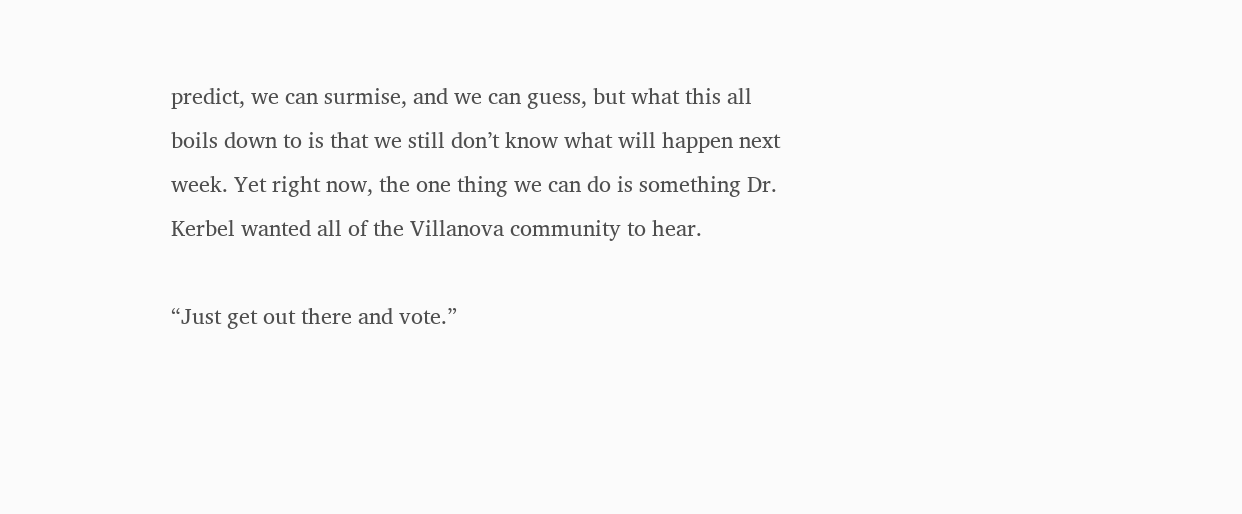predict, we can surmise, and we can guess, but what this all boils down to is that we still don’t know what will happen next week. Yet right now, the one thing we can do is something Dr. Kerbel wanted all of the Villanova community to hear.

“Just get out there and vote.”